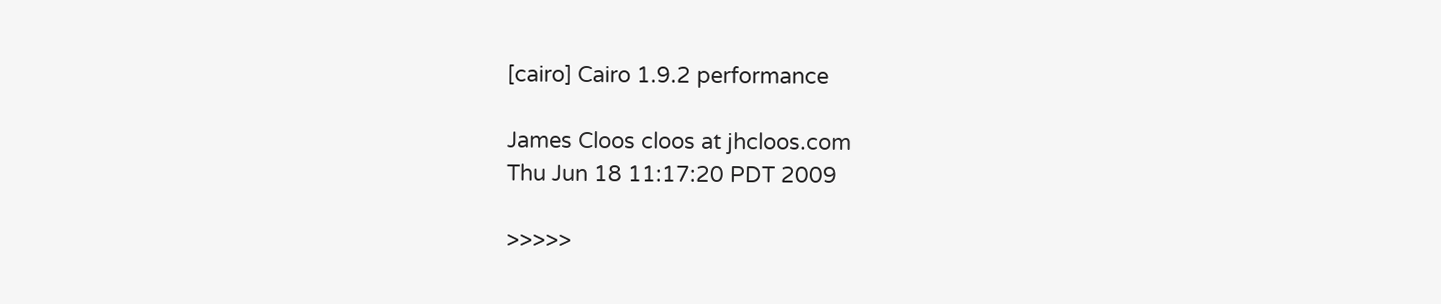[cairo] Cairo 1.9.2 performance

James Cloos cloos at jhcloos.com
Thu Jun 18 11:17:20 PDT 2009

>>>>>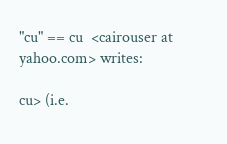"cu" == cu  <cairouser at yahoo.com> writes:

cu> (i.e.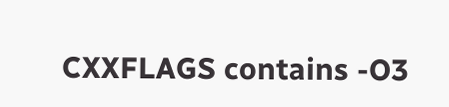CXXFLAGS contains -O3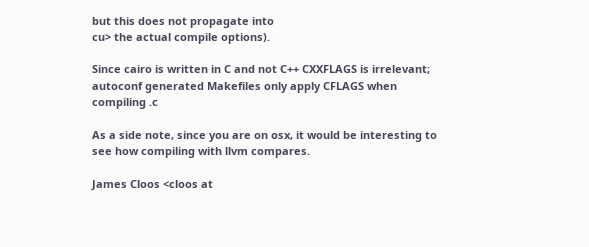but this does not propagate into
cu> the actual compile options).

Since cairo is written in C and not C++ CXXFLAGS is irrelevant;
autoconf generated Makefiles only apply CFLAGS when compiling .c

As a side note, since you are on osx, it would be interesting to
see how compiling with llvm compares.

James Cloos <cloos at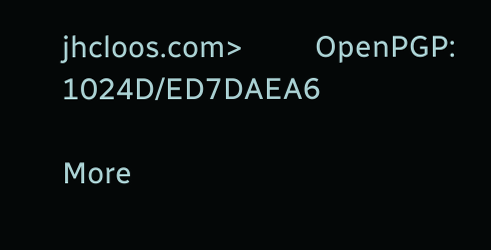jhcloos.com>         OpenPGP: 1024D/ED7DAEA6

More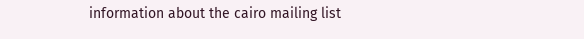information about the cairo mailing list